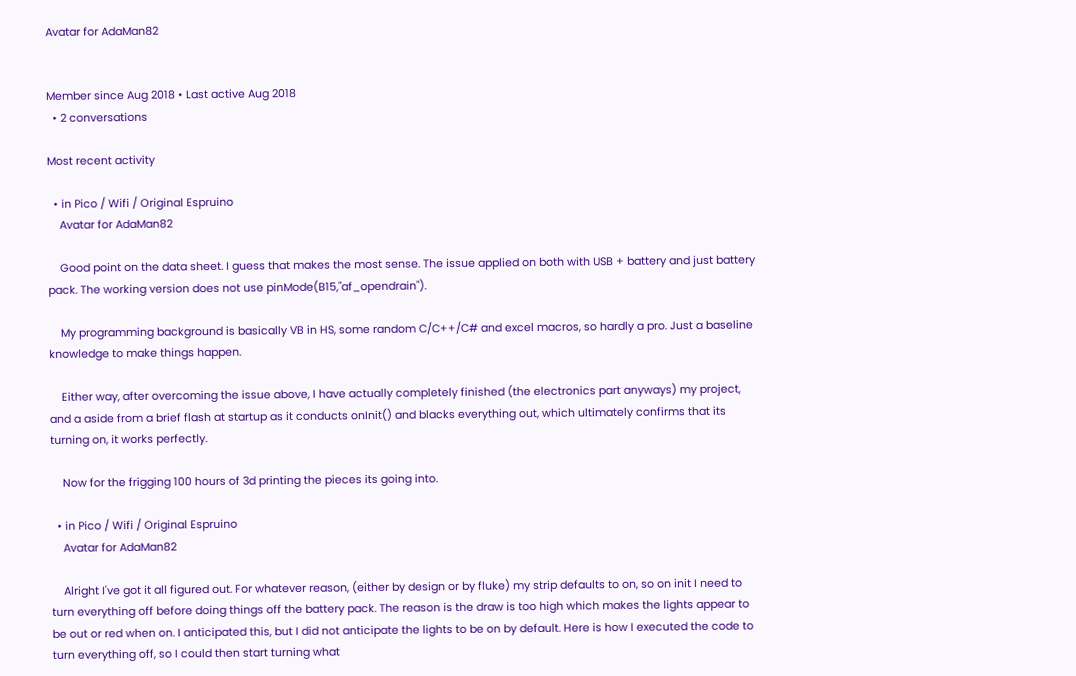Avatar for AdaMan82


Member since Aug 2018 • Last active Aug 2018
  • 2 conversations

Most recent activity

  • in Pico / Wifi / Original Espruino
    Avatar for AdaMan82

    Good point on the data sheet. I guess that makes the most sense. The issue applied on both with USB + battery and just battery pack. The working version does not use pinMode(B15,"af_opendrain").

    My programming background is basically VB in HS, some random C/C++/C# and excel macros, so hardly a pro. Just a baseline knowledge to make things happen.

    Either way, after overcoming the issue above, I have actually completely finished (the electronics part anyways) my project, and a aside from a brief flash at startup as it conducts onInit() and blacks everything out, which ultimately confirms that its turning on, it works perfectly.

    Now for the frigging 100 hours of 3d printing the pieces its going into.

  • in Pico / Wifi / Original Espruino
    Avatar for AdaMan82

    Alright I've got it all figured out. For whatever reason, (either by design or by fluke) my strip defaults to on, so on init I need to turn everything off before doing things off the battery pack. The reason is the draw is too high which makes the lights appear to be out or red when on. I anticipated this, but I did not anticipate the lights to be on by default. Here is how I executed the code to turn everything off, so I could then start turning what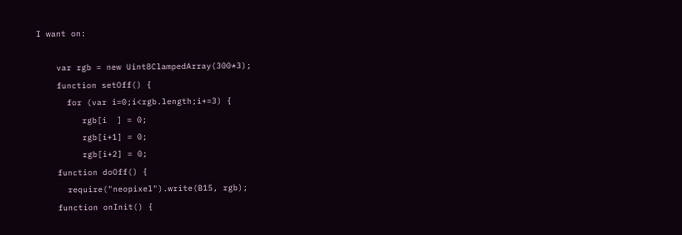I want on:

    var rgb = new Uint8ClampedArray(300*3);
    function setOff() {
      for (var i=0;i<rgb.length;i+=3) {
         rgb[i  ] = 0;
         rgb[i+1] = 0;
         rgb[i+2] = 0;
    function doOff() {
      require("neopixel").write(B15, rgb);
    function onInit() {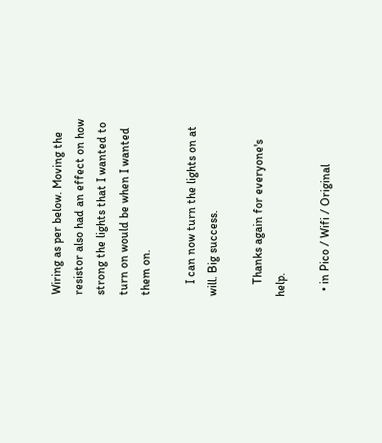Wiring as per below. Moving the resistor also had an effect on how strong the lights that I wanted to turn on would be when I wanted them on.

    I can now turn the lights on at will. Big success.

    Thanks again for everyone's help.

  • in Pico / Wifi / Original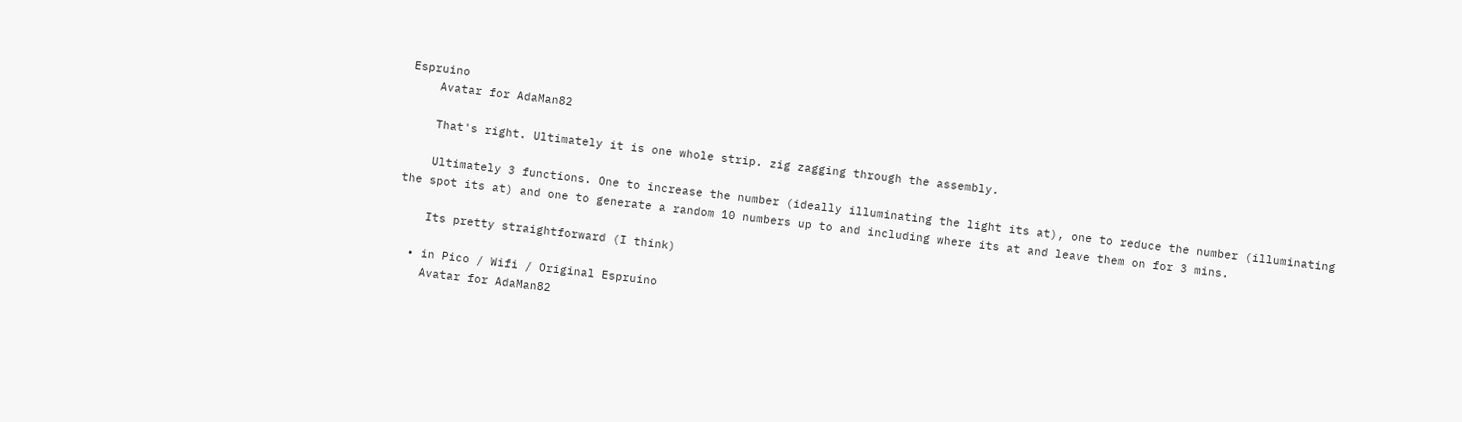Espruino
    Avatar for AdaMan82

    That's right. Ultimately it is one whole strip. zig zagging through the assembly.

    Ultimately 3 functions. One to increase the number (ideally illuminating the light its at), one to reduce the number (illuminating the spot its at) and one to generate a random 10 numbers up to and including where its at and leave them on for 3 mins.

    Its pretty straightforward (I think)

  • in Pico / Wifi / Original Espruino
    Avatar for AdaMan82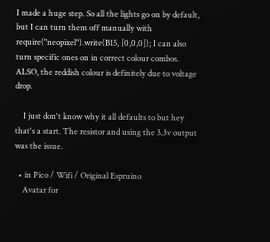I made a huge step. So all the lights go on by default, but I can turn them off manually with require("neopixel").write(B15, [0,0,0]); I can also turn specific ones on in correct colour combos. ALSO, the reddish colour is definitely due to voltage drop.

    I just don't know why it all defaults to but hey that's a start. The resistor and using the 3.3v output was the issue.

  • in Pico / Wifi / Original Espruino
    Avatar for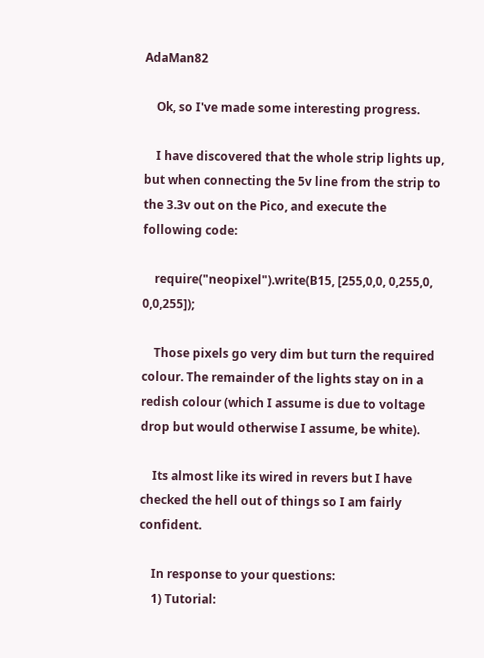AdaMan82

    Ok, so I've made some interesting progress.

    I have discovered that the whole strip lights up, but when connecting the 5v line from the strip to the 3.3v out on the Pico, and execute the following code:

    require("neopixel").write(B15, [255,0,0, 0,255,0, 0,0,255]);

    Those pixels go very dim but turn the required colour. The remainder of the lights stay on in a redish colour (which I assume is due to voltage drop but would otherwise I assume, be white).

    Its almost like its wired in revers but I have checked the hell out of things so I am fairly confident.

    In response to your questions:
    1) Tutorial: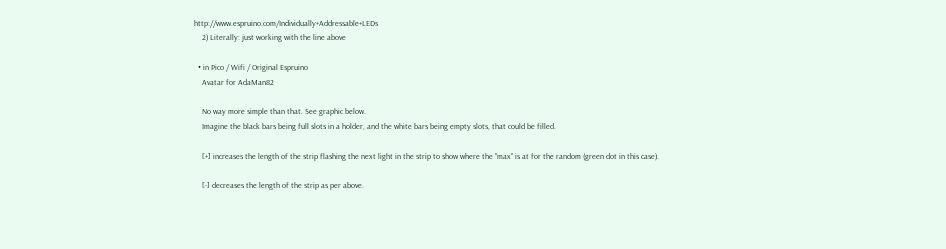http://www.espruino.com/Individually+Addressable+LEDs
    2) Literally: just working with the line above

  • in Pico / Wifi / Original Espruino
    Avatar for AdaMan82

    No way more simple than that. See graphic below.
    Imagine the black bars being full slots in a holder, and the white bars being empty slots, that could be filled.

    [+] increases the length of the strip flashing the next light in the strip to show where the "max" is at for the random (green dot in this case).

    [-] decreases the length of the strip as per above.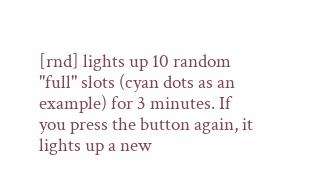[rnd] lights up 10 random "full" slots (cyan dots as an example) for 3 minutes. If you press the button again, it lights up a new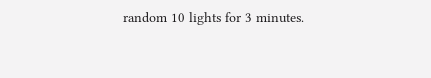random 10 lights for 3 minutes.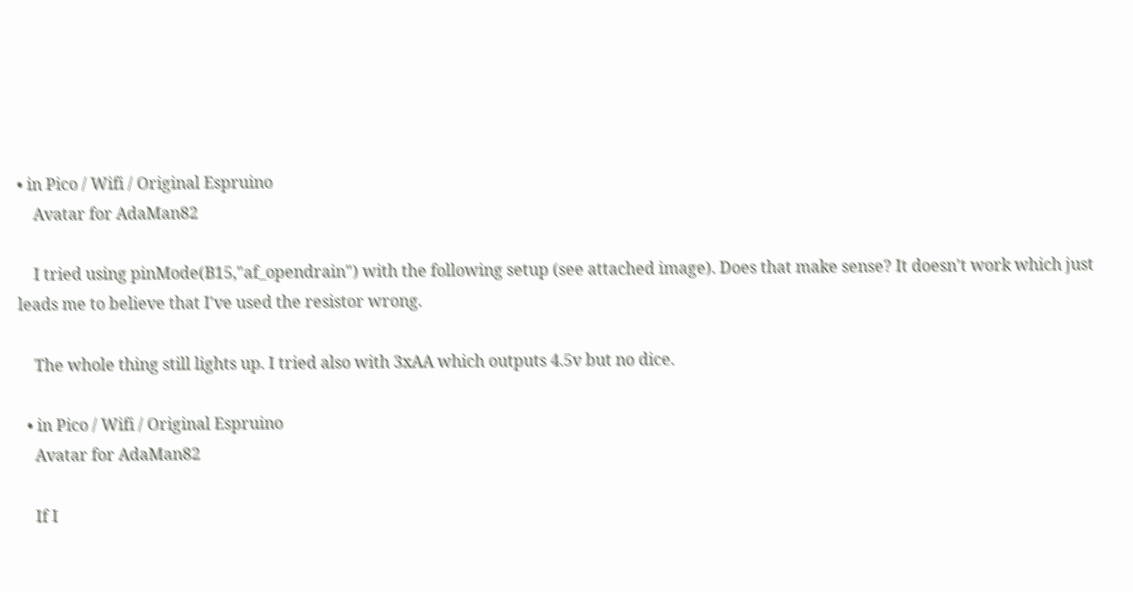• in Pico / Wifi / Original Espruino
    Avatar for AdaMan82

    I tried using pinMode(B15,"af_opendrain") with the following setup (see attached image). Does that make sense? It doesn't work which just leads me to believe that I've used the resistor wrong.

    The whole thing still lights up. I tried also with 3xAA which outputs 4.5v but no dice.

  • in Pico / Wifi / Original Espruino
    Avatar for AdaMan82

    If I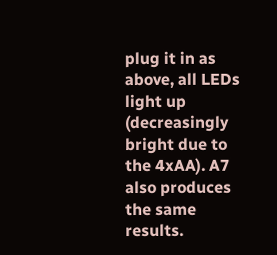plug it in as above, all LEDs light up (decreasingly bright due to the 4xAA). A7 also produces the same results.